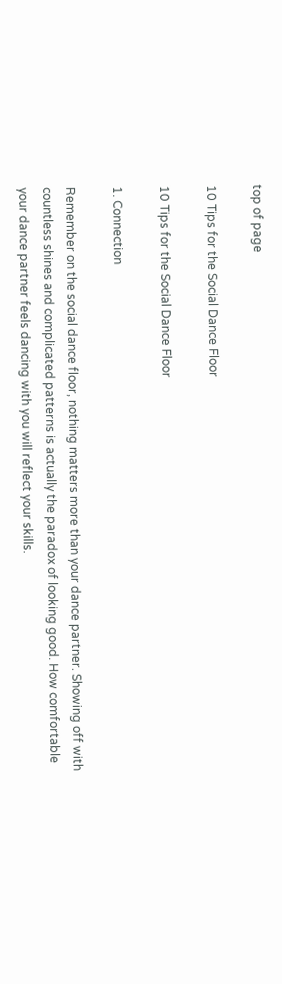top of page

10 Tips for the Social Dance Floor

10 Tips for the Social Dance Floor

1. Connection

Remember on the social dance floor, nothing matters more than your dance partner. Showing off with countless shines and complicated patterns is actually the paradox of looking good. How comfortable your dance partner feels dancing with you will reflect your skills.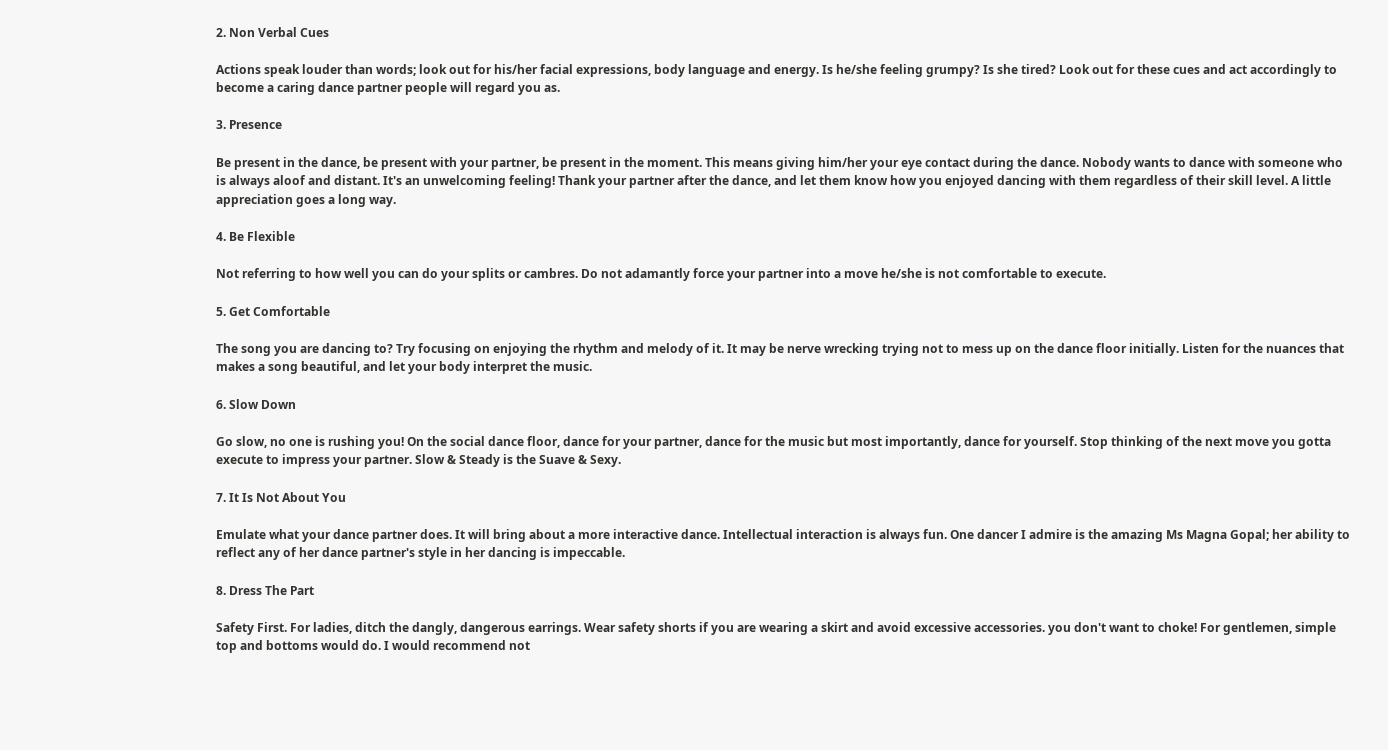2. Non Verbal Cues

Actions speak louder than words; look out for his/her facial expressions, body language and energy. Is he/she feeling grumpy? Is she tired? Look out for these cues and act accordingly to become a caring dance partner people will regard you as.

3. Presence

Be present in the dance, be present with your partner, be present in the moment. This means giving him/her your eye contact during the dance. Nobody wants to dance with someone who is always aloof and distant. It's an unwelcoming feeling! Thank your partner after the dance, and let them know how you enjoyed dancing with them regardless of their skill level. A little appreciation goes a long way.

4. Be Flexible

Not referring to how well you can do your splits or cambres. Do not adamantly force your partner into a move he/she is not comfortable to execute.

5. Get Comfortable

The song you are dancing to? Try focusing on enjoying the rhythm and melody of it. It may be nerve wrecking trying not to mess up on the dance floor initially. Listen for the nuances that makes a song beautiful, and let your body interpret the music.

6. Slow Down

Go slow, no one is rushing you! On the social dance floor, dance for your partner, dance for the music but most importantly, dance for yourself. Stop thinking of the next move you gotta execute to impress your partner. Slow & Steady is the Suave & Sexy.

7. It Is Not About You

Emulate what your dance partner does. It will bring about a more interactive dance. Intellectual interaction is always fun. One dancer I admire is the amazing Ms Magna Gopal; her ability to reflect any of her dance partner's style in her dancing is impeccable.

8. Dress The Part

Safety First. For ladies, ditch the dangly, dangerous earrings. Wear safety shorts if you are wearing a skirt and avoid excessive accessories. you don't want to choke! For gentlemen, simple top and bottoms would do. I would recommend not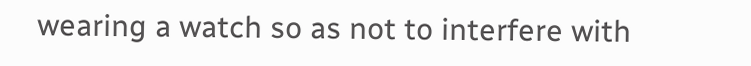wearing a watch so as not to interfere with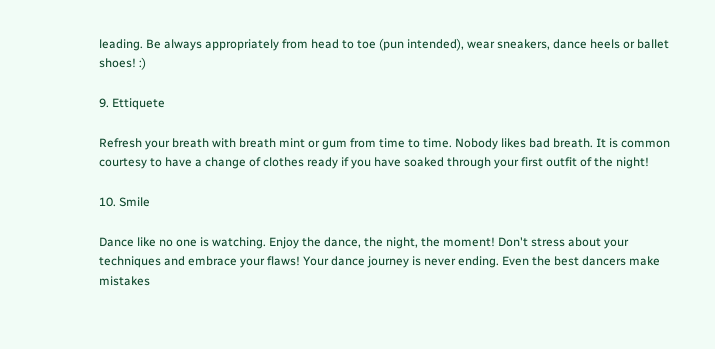leading. Be always appropriately from head to toe (pun intended), wear sneakers, dance heels or ballet shoes! :)

9. Ettiquete

Refresh your breath with breath mint or gum from time to time. Nobody likes bad breath. It is common courtesy to have a change of clothes ready if you have soaked through your first outfit of the night!

10. Smile

Dance like no one is watching. Enjoy the dance, the night, the moment! Don't stress about your techniques and embrace your flaws! Your dance journey is never ending. Even the best dancers make mistakes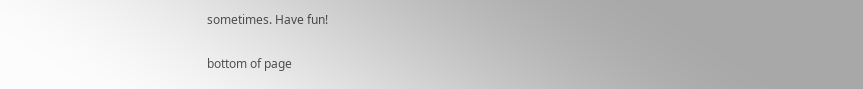sometimes. Have fun!

bottom of page